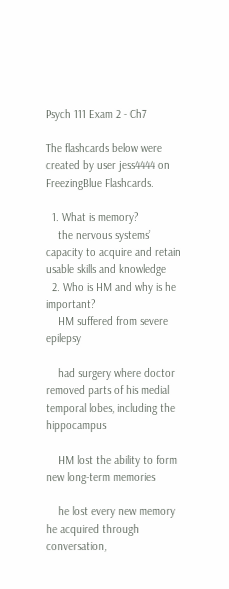Psych 111 Exam 2 - Ch7

The flashcards below were created by user jess4444 on FreezingBlue Flashcards.

  1. What is memory?
    the nervous systems’ capacity to acquire and retain usable skills and knowledge
  2. Who is HM and why is he important?
    HM suffered from severe epilepsy

    had surgery where doctor removed parts of his medial temporal lobes, including the hippocampus

    HM lost the ability to form new long-term memories

    he lost every new memory he acquired through conversation,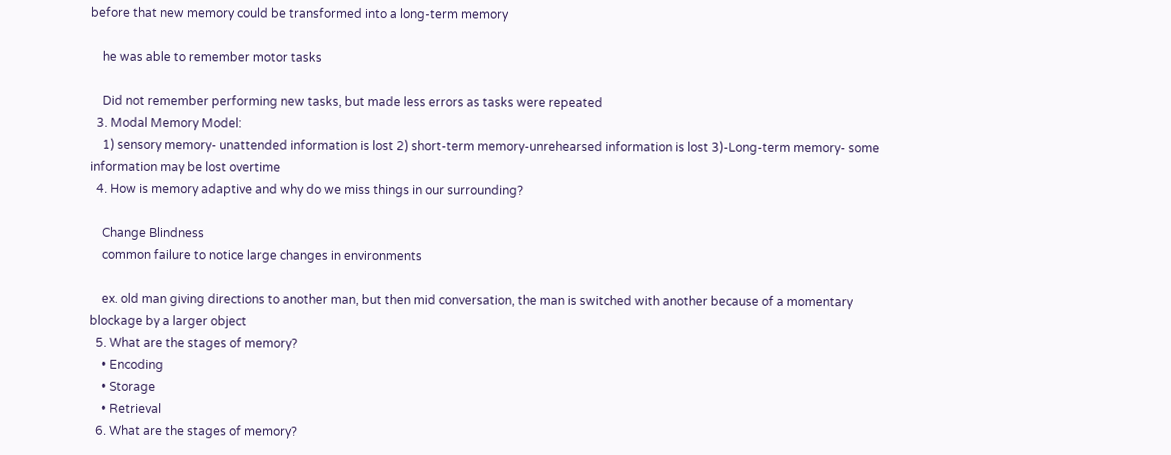before that new memory could be transformed into a long-term memory

    he was able to remember motor tasks

    Did not remember performing new tasks, but made less errors as tasks were repeated
  3. Modal Memory Model:
    1) sensory memory- unattended information is lost 2) short-term memory-unrehearsed information is lost 3)-Long-term memory- some information may be lost overtime
  4. How is memory adaptive and why do we miss things in our surrounding?

    Change Blindness
    common failure to notice large changes in environments

    ex. old man giving directions to another man, but then mid conversation, the man is switched with another because of a momentary blockage by a larger object
  5. What are the stages of memory?
    • Encoding
    • Storage
    • Retrieval
  6. What are the stages of memory?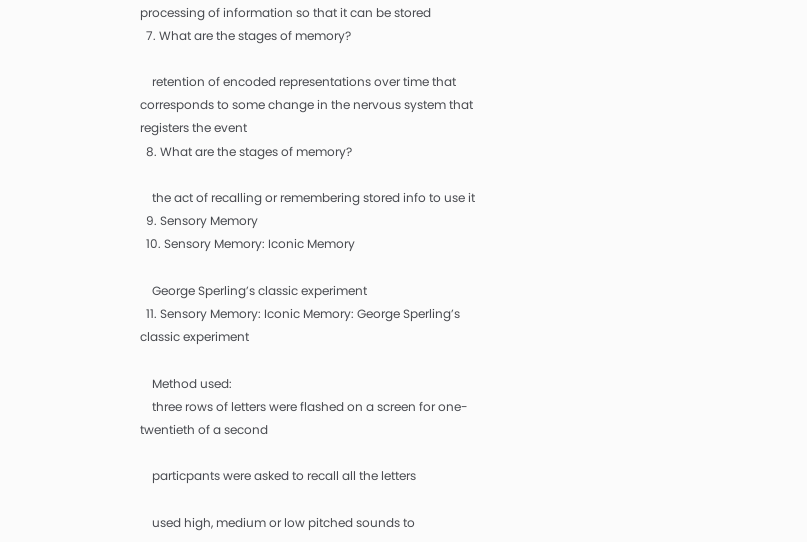processing of information so that it can be stored
  7. What are the stages of memory?

    retention of encoded representations over time that corresponds to some change in the nervous system that registers the event
  8. What are the stages of memory?

    the act of recalling or remembering stored info to use it
  9. Sensory Memory
  10. Sensory Memory: Iconic Memory

    George Sperling’s classic experiment
  11. Sensory Memory: Iconic Memory: George Sperling’s classic experiment

    Method used:
    three rows of letters were flashed on a screen for one-twentieth of a second

    particpants were asked to recall all the letters

    used high, medium or low pitched sounds to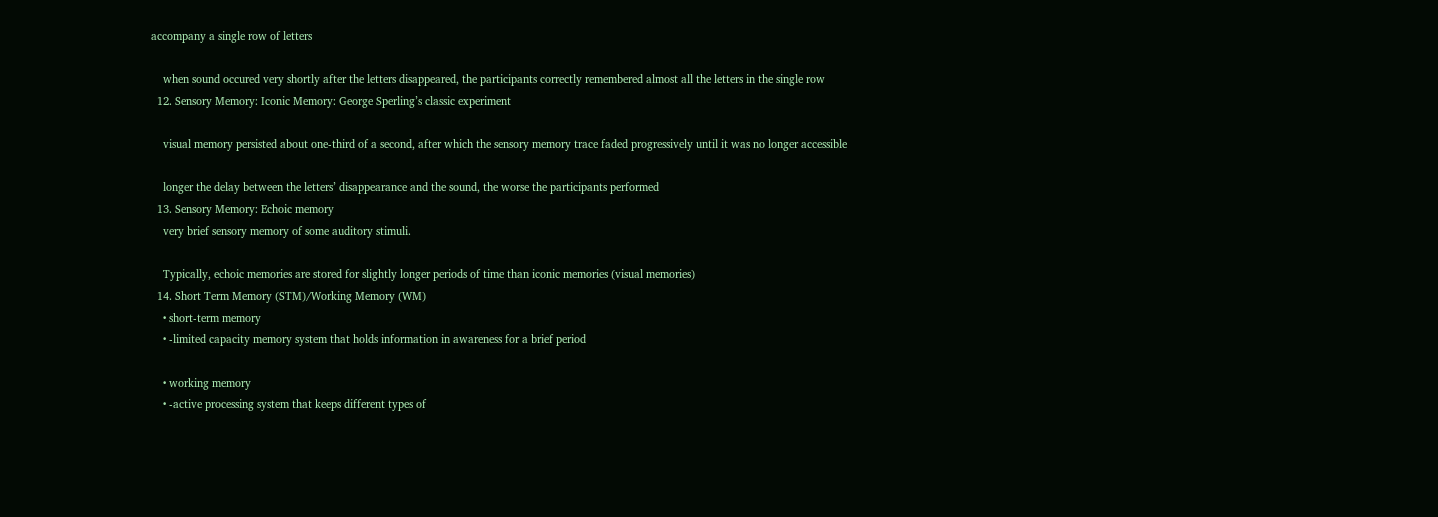accompany a single row of letters

    when sound occured very shortly after the letters disappeared, the participants correctly remembered almost all the letters in the single row
  12. Sensory Memory: Iconic Memory: George Sperling’s classic experiment

    visual memory persisted about one-third of a second, after which the sensory memory trace faded progressively until it was no longer accessible

    longer the delay between the letters’ disappearance and the sound, the worse the participants performed
  13. Sensory Memory: Echoic memory
    very brief sensory memory of some auditory stimuli.

    Typically, echoic memories are stored for slightly longer periods of time than iconic memories (visual memories)
  14. Short Term Memory (STM)/Working Memory (WM)
    • short-term memory
    • -limited capacity memory system that holds information in awareness for a brief period

    • working memory
    • -active processing system that keeps different types of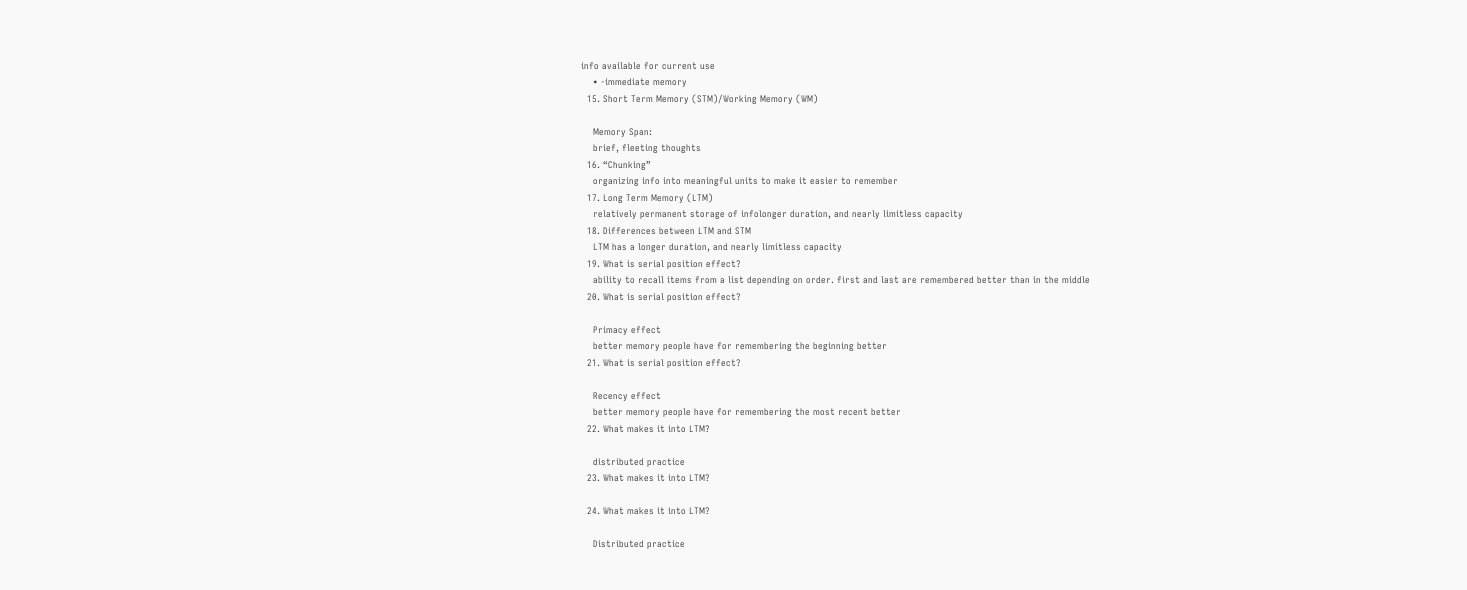info available for current use
    • -immediate memory
  15. Short Term Memory (STM)/Working Memory (WM)

    Memory Span:
    brief, fleeting thoughts
  16. “Chunking”
    organizing info into meaningful units to make it easier to remember
  17. Long Term Memory (LTM)
    relatively permanent storage of infolonger duration, and nearly limitless capacity
  18. Differences between LTM and STM
    LTM has a longer duration, and nearly limitless capacity
  19. What is serial position effect?
    ability to recall items from a list depending on order. first and last are remembered better than in the middle
  20. What is serial position effect?

    Primacy effect
    better memory people have for remembering the beginning better
  21. What is serial position effect?

    Recency effect
    better memory people have for remembering the most recent better
  22. What makes it into LTM?

    distributed practice
  23. What makes it into LTM?

  24. What makes it into LTM?

    Distributed practice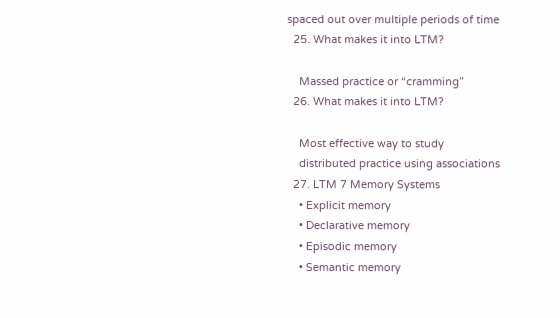spaced out over multiple periods of time
  25. What makes it into LTM?

    Massed practice or “cramming”
  26. What makes it into LTM?

    Most effective way to study
    distributed practice using associations
  27. LTM 7 Memory Systems
    • Explicit memory
    • Declarative memory
    • Episodic memory
    • Semantic memory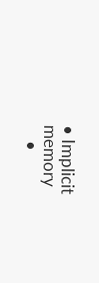• Implicit memory
    •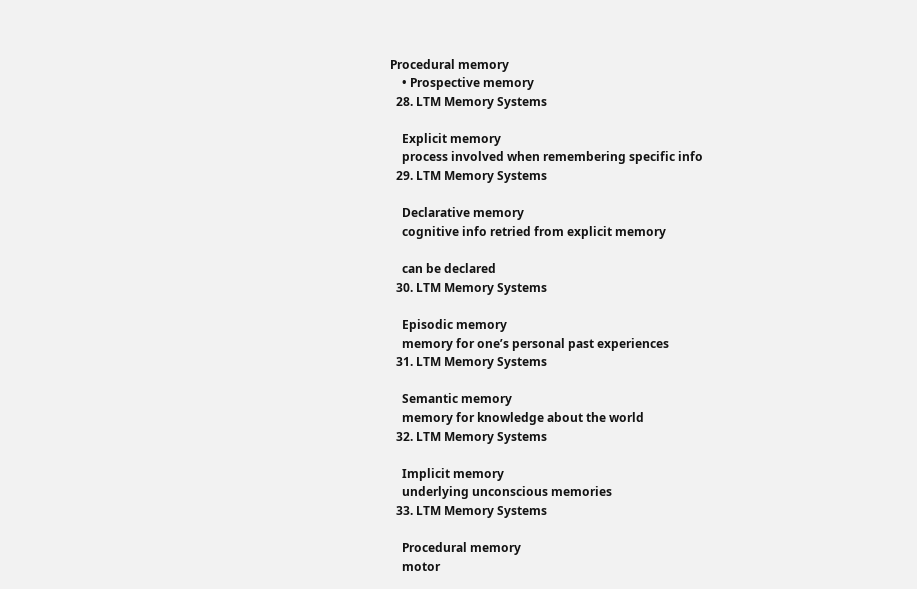Procedural memory
    • Prospective memory
  28. LTM Memory Systems

    Explicit memory
    process involved when remembering specific info
  29. LTM Memory Systems

    Declarative memory
    cognitive info retried from explicit memory

    can be declared
  30. LTM Memory Systems

    Episodic memory
    memory for one’s personal past experiences
  31. LTM Memory Systems

    Semantic memory
    memory for knowledge about the world
  32. LTM Memory Systems

    Implicit memory
    underlying unconscious memories
  33. LTM Memory Systems

    Procedural memory
    motor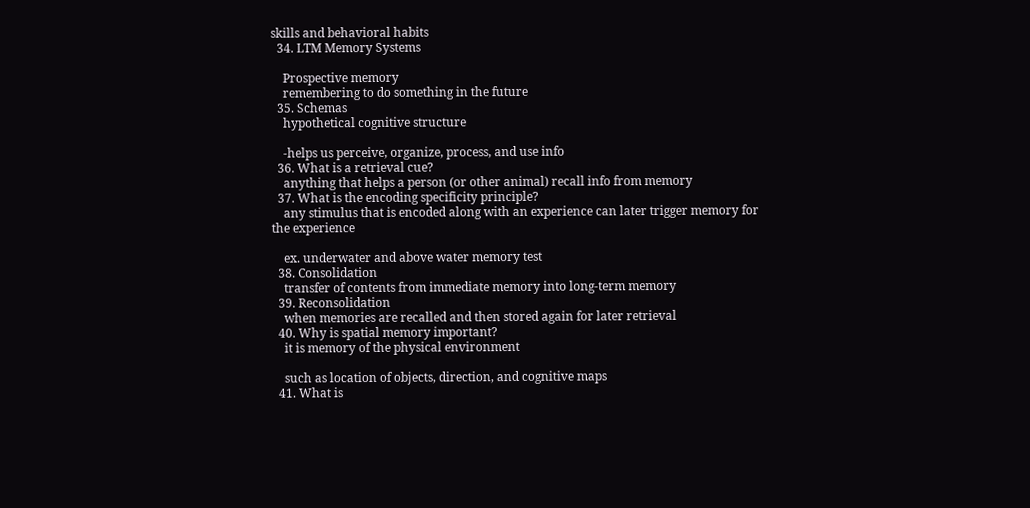skills and behavioral habits
  34. LTM Memory Systems

    Prospective memory
    remembering to do something in the future
  35. Schemas
    hypothetical cognitive structure

    -helps us perceive, organize, process, and use info
  36. What is a retrieval cue?
    anything that helps a person (or other animal) recall info from memory
  37. What is the encoding specificity principle?
    any stimulus that is encoded along with an experience can later trigger memory for the experience

    ex. underwater and above water memory test
  38. Consolidation
    transfer of contents from immediate memory into long-term memory
  39. Reconsolidation
    when memories are recalled and then stored again for later retrieval
  40. Why is spatial memory important?
    it is memory of the physical environment

    such as location of objects, direction, and cognitive maps
  41. What is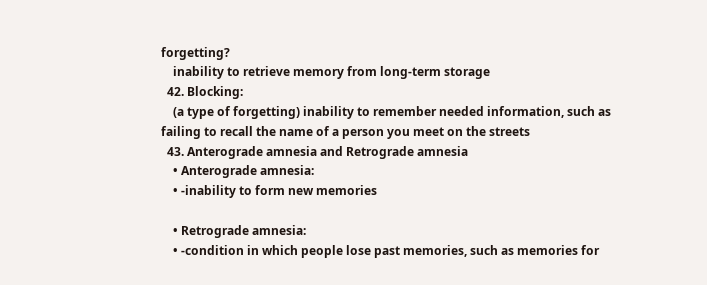forgetting?
    inability to retrieve memory from long-term storage
  42. Blocking:
    (a type of forgetting) inability to remember needed information, such as failing to recall the name of a person you meet on the streets
  43. Anterograde amnesia and Retrograde amnesia
    • Anterograde amnesia:
    • -inability to form new memories

    • Retrograde amnesia:
    • -condition in which people lose past memories, such as memories for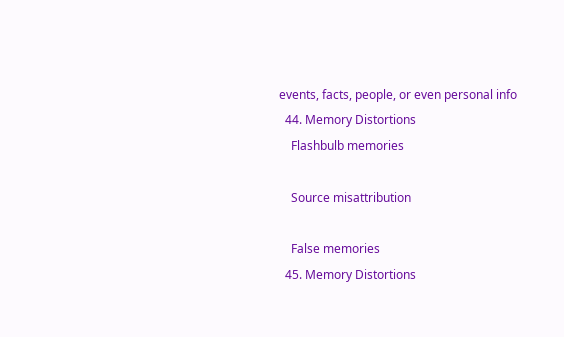events, facts, people, or even personal info
  44. Memory Distortions
    Flashbulb memories

    Source misattribution

    False memories
  45. Memory Distortions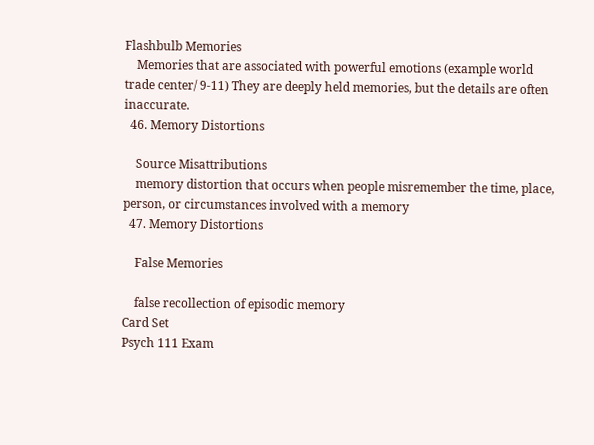Flashbulb Memories
    Memories that are associated with powerful emotions (example world trade center/ 9-11) They are deeply held memories, but the details are often inaccurate.
  46. Memory Distortions

    Source Misattributions
    memory distortion that occurs when people misremember the time, place, person, or circumstances involved with a memory
  47. Memory Distortions

    False Memories

    false recollection of episodic memory
Card Set
Psych 111 Exam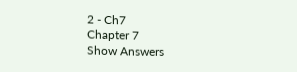2 - Ch7
Chapter 7
Show Answers